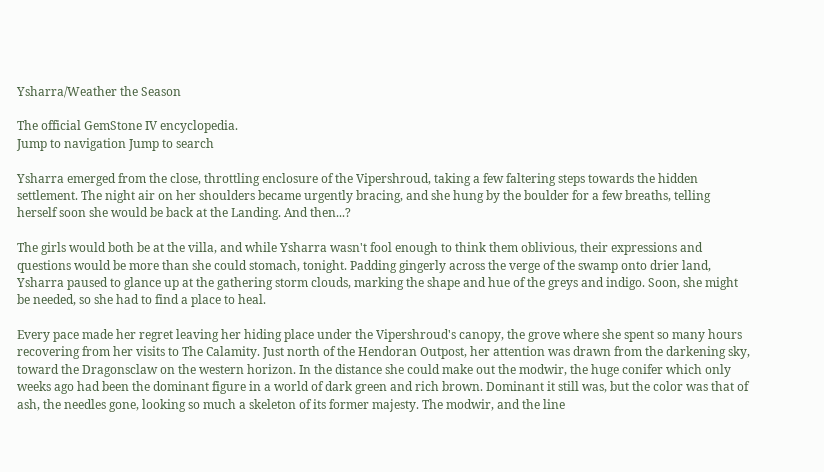Ysharra/Weather the Season

The official GemStone IV encyclopedia.
Jump to navigation Jump to search

Ysharra emerged from the close, throttling enclosure of the Vipershroud, taking a few faltering steps towards the hidden settlement. The night air on her shoulders became urgently bracing, and she hung by the boulder for a few breaths, telling herself soon she would be back at the Landing. And then...?

The girls would both be at the villa, and while Ysharra wasn't fool enough to think them oblivious, their expressions and questions would be more than she could stomach, tonight. Padding gingerly across the verge of the swamp onto drier land, Ysharra paused to glance up at the gathering storm clouds, marking the shape and hue of the greys and indigo. Soon, she might be needed, so she had to find a place to heal.

Every pace made her regret leaving her hiding place under the Vipershroud's canopy, the grove where she spent so many hours recovering from her visits to The Calamity. Just north of the Hendoran Outpost, her attention was drawn from the darkening sky, toward the Dragonsclaw on the western horizon. In the distance she could make out the modwir, the huge conifer which only weeks ago had been the dominant figure in a world of dark green and rich brown. Dominant it still was, but the color was that of ash, the needles gone, looking so much a skeleton of its former majesty. The modwir, and the line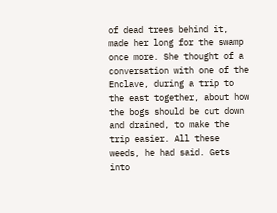of dead trees behind it, made her long for the swamp once more. She thought of a conversation with one of the Enclave, during a trip to the east together, about how the bogs should be cut down and drained, to make the trip easier. All these weeds, he had said. Gets into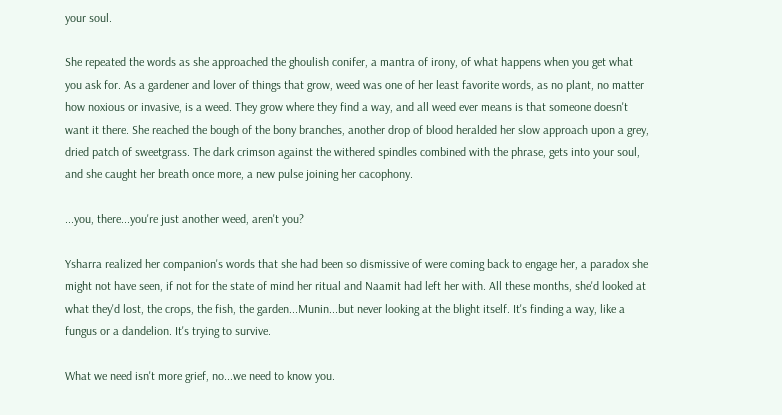your soul.

She repeated the words as she approached the ghoulish conifer, a mantra of irony, of what happens when you get what you ask for. As a gardener and lover of things that grow, weed was one of her least favorite words, as no plant, no matter how noxious or invasive, is a weed. They grow where they find a way, and all weed ever means is that someone doesn't want it there. She reached the bough of the bony branches, another drop of blood heralded her slow approach upon a grey, dried patch of sweetgrass. The dark crimson against the withered spindles combined with the phrase, gets into your soul, and she caught her breath once more, a new pulse joining her cacophony.

...you, there...you're just another weed, aren't you?

Ysharra realized her companion's words that she had been so dismissive of were coming back to engage her, a paradox she might not have seen, if not for the state of mind her ritual and Naamit had left her with. All these months, she'd looked at what they'd lost, the crops, the fish, the garden...Munin...but never looking at the blight itself. It's finding a way, like a fungus or a dandelion. It's trying to survive.

What we need isn't more grief, no...we need to know you.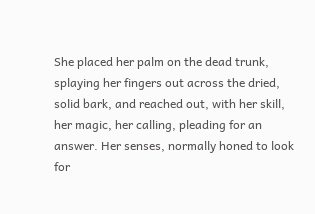She placed her palm on the dead trunk, splaying her fingers out across the dried, solid bark, and reached out, with her skill, her magic, her calling, pleading for an answer. Her senses, normally honed to look for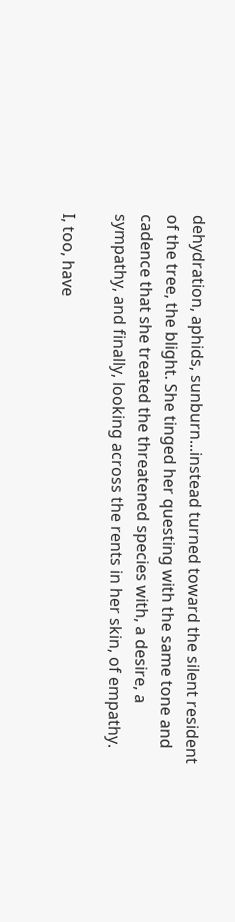dehydration, aphids, sunburn...instead turned toward the silent resident of the tree, the blight. She tinged her questing with the same tone and cadence that she treated the threatened species with, a desire, a sympathy, and finally, looking across the rents in her skin, of empathy.

I, too, have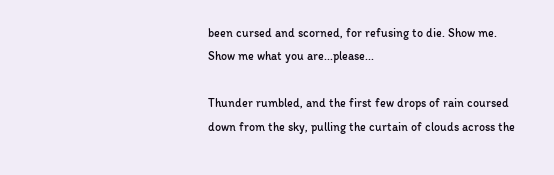been cursed and scorned, for refusing to die. Show me. Show me what you are...please...

Thunder rumbled, and the first few drops of rain coursed down from the sky, pulling the curtain of clouds across the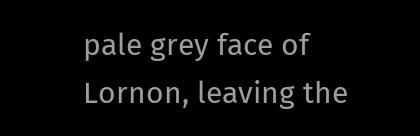pale grey face of Lornon, leaving the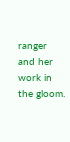ranger and her work in the gloom.